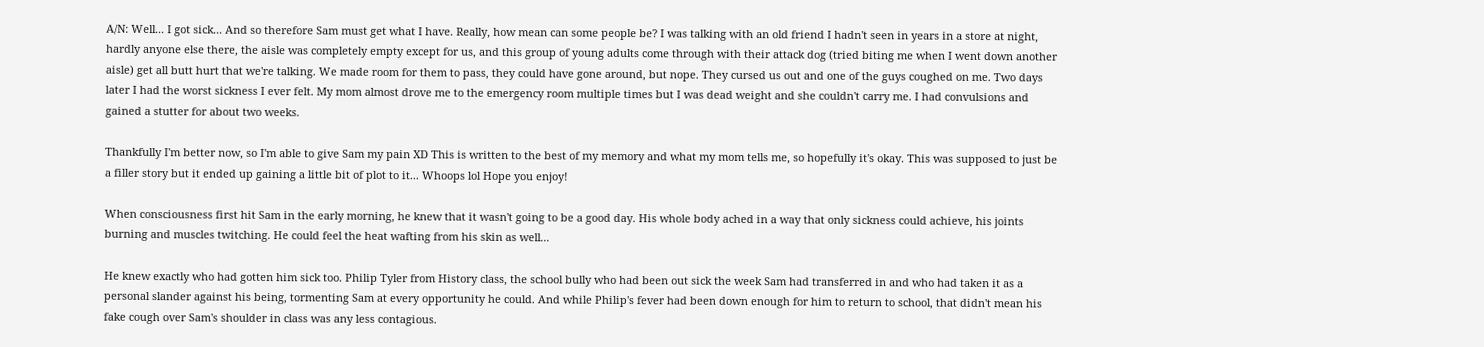A/N: Well... I got sick... And so therefore Sam must get what I have. Really, how mean can some people be? I was talking with an old friend I hadn't seen in years in a store at night, hardly anyone else there, the aisle was completely empty except for us, and this group of young adults come through with their attack dog (tried biting me when I went down another aisle) get all butt hurt that we're talking. We made room for them to pass, they could have gone around, but nope. They cursed us out and one of the guys coughed on me. Two days later I had the worst sickness I ever felt. My mom almost drove me to the emergency room multiple times but I was dead weight and she couldn't carry me. I had convulsions and gained a stutter for about two weeks.

Thankfully I'm better now, so I'm able to give Sam my pain XD This is written to the best of my memory and what my mom tells me, so hopefully it's okay. This was supposed to just be a filler story but it ended up gaining a little bit of plot to it... Whoops lol Hope you enjoy!

When consciousness first hit Sam in the early morning, he knew that it wasn't going to be a good day. His whole body ached in a way that only sickness could achieve, his joints burning and muscles twitching. He could feel the heat wafting from his skin as well...

He knew exactly who had gotten him sick too. Philip Tyler from History class, the school bully who had been out sick the week Sam had transferred in and who had taken it as a personal slander against his being, tormenting Sam at every opportunity he could. And while Philip's fever had been down enough for him to return to school, that didn't mean his fake cough over Sam's shoulder in class was any less contagious.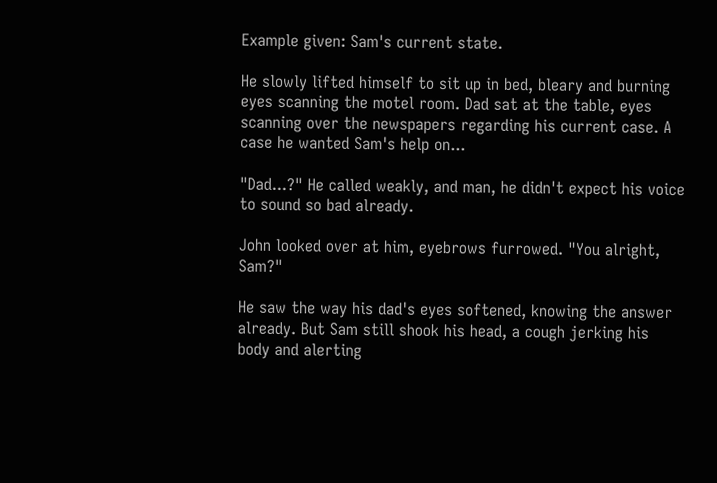Example given: Sam's current state.

He slowly lifted himself to sit up in bed, bleary and burning eyes scanning the motel room. Dad sat at the table, eyes scanning over the newspapers regarding his current case. A case he wanted Sam's help on...

"Dad...?" He called weakly, and man, he didn't expect his voice to sound so bad already.

John looked over at him, eyebrows furrowed. "You alright, Sam?"

He saw the way his dad's eyes softened, knowing the answer already. But Sam still shook his head, a cough jerking his body and alerting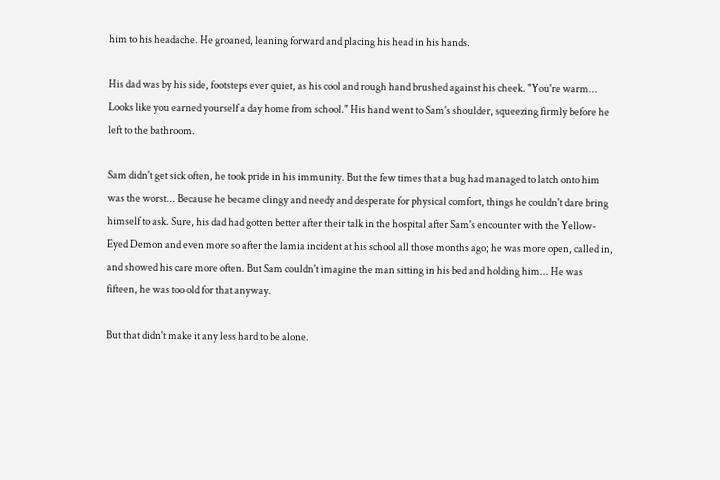him to his headache. He groaned, leaning forward and placing his head in his hands.

His dad was by his side, footsteps ever quiet, as his cool and rough hand brushed against his cheek. "You're warm... Looks like you earned yourself a day home from school." His hand went to Sam's shoulder, squeezing firmly before he left to the bathroom.

Sam didn't get sick often, he took pride in his immunity. But the few times that a bug had managed to latch onto him was the worst... Because he became clingy and needy and desperate for physical comfort, things he couldn't dare bring himself to ask. Sure, his dad had gotten better after their talk in the hospital after Sam's encounter with the Yellow-Eyed Demon and even more so after the lamia incident at his school all those months ago; he was more open, called in, and showed his care more often. But Sam couldn't imagine the man sitting in his bed and holding him... He was fifteen, he was too old for that anyway.

But that didn't make it any less hard to be alone.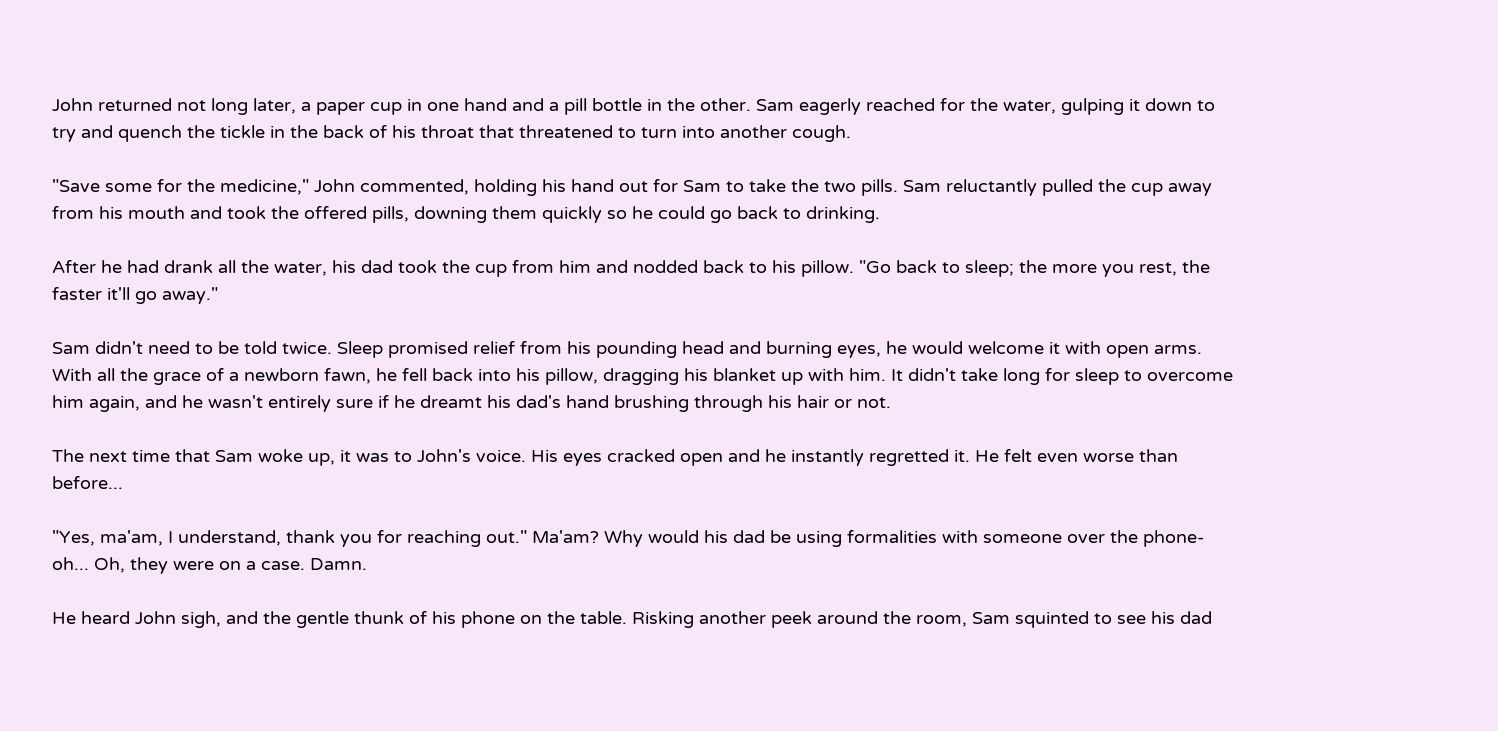John returned not long later, a paper cup in one hand and a pill bottle in the other. Sam eagerly reached for the water, gulping it down to try and quench the tickle in the back of his throat that threatened to turn into another cough.

"Save some for the medicine," John commented, holding his hand out for Sam to take the two pills. Sam reluctantly pulled the cup away from his mouth and took the offered pills, downing them quickly so he could go back to drinking.

After he had drank all the water, his dad took the cup from him and nodded back to his pillow. "Go back to sleep; the more you rest, the faster it'll go away."

Sam didn't need to be told twice. Sleep promised relief from his pounding head and burning eyes, he would welcome it with open arms. With all the grace of a newborn fawn, he fell back into his pillow, dragging his blanket up with him. It didn't take long for sleep to overcome him again, and he wasn't entirely sure if he dreamt his dad's hand brushing through his hair or not.

The next time that Sam woke up, it was to John's voice. His eyes cracked open and he instantly regretted it. He felt even worse than before...

"Yes, ma'am, I understand, thank you for reaching out." Ma'am? Why would his dad be using formalities with someone over the phone- oh... Oh, they were on a case. Damn.

He heard John sigh, and the gentle thunk of his phone on the table. Risking another peek around the room, Sam squinted to see his dad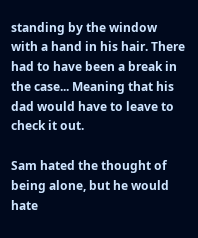standing by the window with a hand in his hair. There had to have been a break in the case... Meaning that his dad would have to leave to check it out.

Sam hated the thought of being alone, but he would hate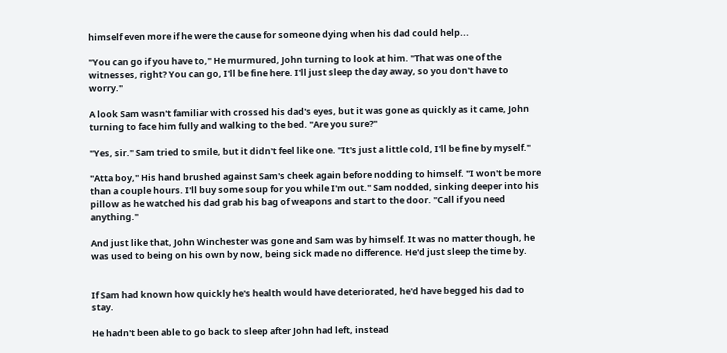himself even more if he were the cause for someone dying when his dad could help...

"You can go if you have to," He murmured, John turning to look at him. "That was one of the witnesses, right? You can go, I'll be fine here. I'll just sleep the day away, so you don't have to worry."

A look Sam wasn't familiar with crossed his dad's eyes, but it was gone as quickly as it came, John turning to face him fully and walking to the bed. "Are you sure?"

"Yes, sir." Sam tried to smile, but it didn't feel like one. "It's just a little cold, I'll be fine by myself."

"Atta boy," His hand brushed against Sam's cheek again before nodding to himself. "I won't be more than a couple hours. I'll buy some soup for you while I'm out." Sam nodded, sinking deeper into his pillow as he watched his dad grab his bag of weapons and start to the door. "Call if you need anything."

And just like that, John Winchester was gone and Sam was by himself. It was no matter though, he was used to being on his own by now, being sick made no difference. He'd just sleep the time by.


If Sam had known how quickly he's health would have deteriorated, he'd have begged his dad to stay.

He hadn't been able to go back to sleep after John had left, instead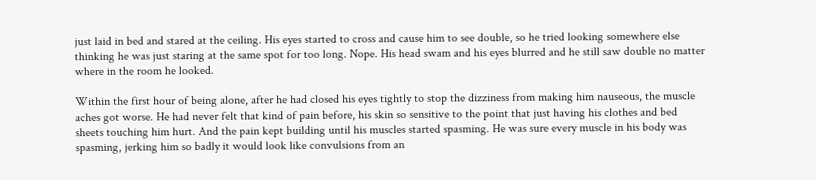just laid in bed and stared at the ceiling. His eyes started to cross and cause him to see double, so he tried looking somewhere else thinking he was just staring at the same spot for too long. Nope. His head swam and his eyes blurred and he still saw double no matter where in the room he looked.

Within the first hour of being alone, after he had closed his eyes tightly to stop the dizziness from making him nauseous, the muscle aches got worse. He had never felt that kind of pain before, his skin so sensitive to the point that just having his clothes and bed sheets touching him hurt. And the pain kept building until his muscles started spasming. He was sure every muscle in his body was spasming, jerking him so badly it would look like convulsions from an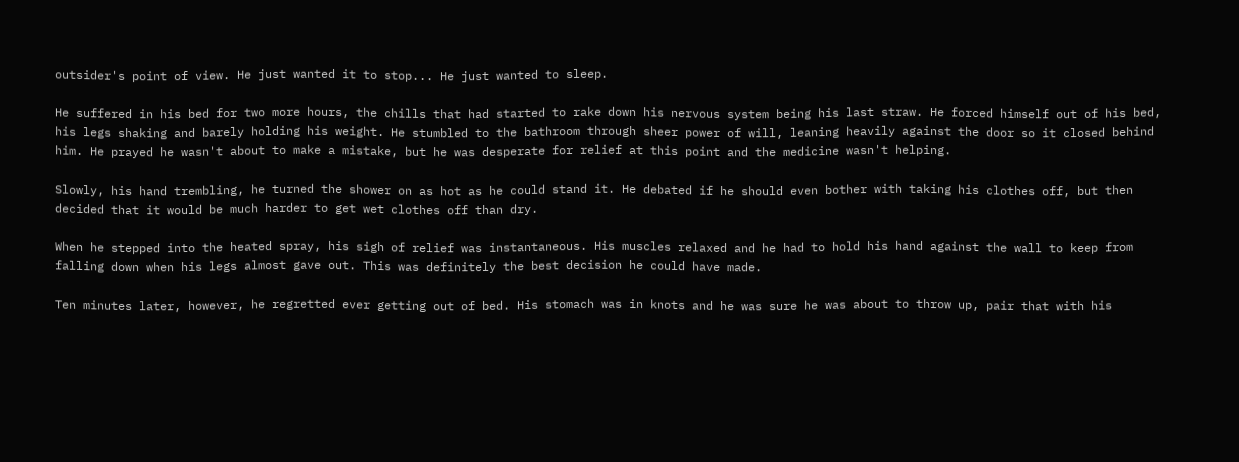outsider's point of view. He just wanted it to stop... He just wanted to sleep.

He suffered in his bed for two more hours, the chills that had started to rake down his nervous system being his last straw. He forced himself out of his bed, his legs shaking and barely holding his weight. He stumbled to the bathroom through sheer power of will, leaning heavily against the door so it closed behind him. He prayed he wasn't about to make a mistake, but he was desperate for relief at this point and the medicine wasn't helping.

Slowly, his hand trembling, he turned the shower on as hot as he could stand it. He debated if he should even bother with taking his clothes off, but then decided that it would be much harder to get wet clothes off than dry.

When he stepped into the heated spray, his sigh of relief was instantaneous. His muscles relaxed and he had to hold his hand against the wall to keep from falling down when his legs almost gave out. This was definitely the best decision he could have made.

Ten minutes later, however, he regretted ever getting out of bed. His stomach was in knots and he was sure he was about to throw up, pair that with his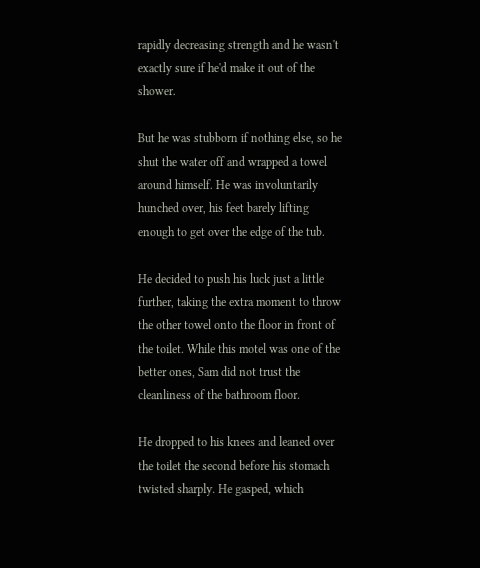rapidly decreasing strength and he wasn't exactly sure if he'd make it out of the shower.

But he was stubborn if nothing else, so he shut the water off and wrapped a towel around himself. He was involuntarily hunched over, his feet barely lifting enough to get over the edge of the tub.

He decided to push his luck just a little further, taking the extra moment to throw the other towel onto the floor in front of the toilet. While this motel was one of the better ones, Sam did not trust the cleanliness of the bathroom floor.

He dropped to his knees and leaned over the toilet the second before his stomach twisted sharply. He gasped, which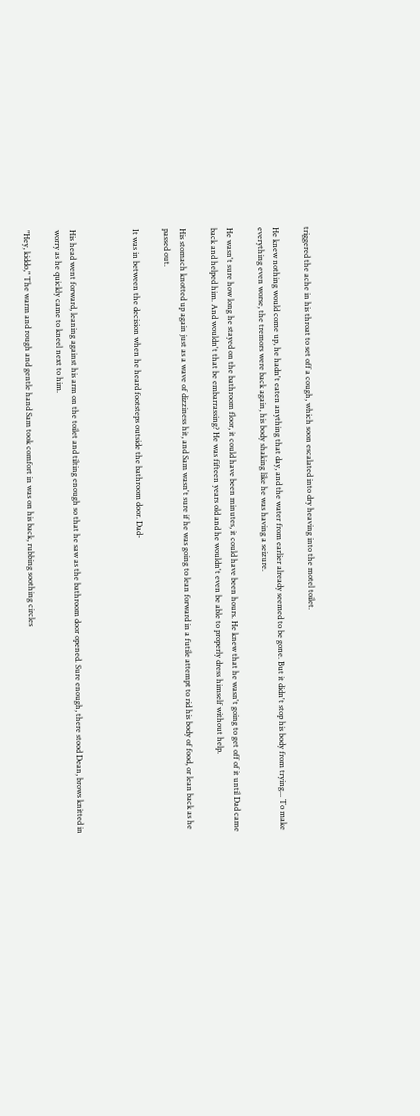triggered the ache in his throat to set off a cough, which soon escalated into dry heaving into the motel toilet.

He knew nothing would come up, he hadn't eaten anything that day, and the water from earlier already seemed to be gone. But it didn't stop his body from trying... To make everything even worse, the tremors were back again, his body shaking like he was having a seizure.

He wasn't sure how long he stayed on the bathroom floor, it could have been minutes, it could have been hours. He knew that he wasn't going to get off of it until Dad came back and helped him. And wouldn't that be embarrassing? He was fifteen years old and he wouldn't even be able to properly dress himself without help.

His stomach knotted up again just as a wave of dizziness hit, and Sam wasn't sure if he was going to lean forward in a futile attempt to rid his body of food, or lean back as he passed out.

It was in between the decision when he heard footsteps outside the bathroom door. Dad-



His head went forward, leaning against his arm on the toilet and tilting enough so that he saw as the bathroom door opened. Sure enough, there stood Dean, brows knitted in worry as he quickly came to kneel next to him.

"Hey, kiddo," The warm and rough and gentle hand Sam took comfort in was on his back, rubbing soothing circles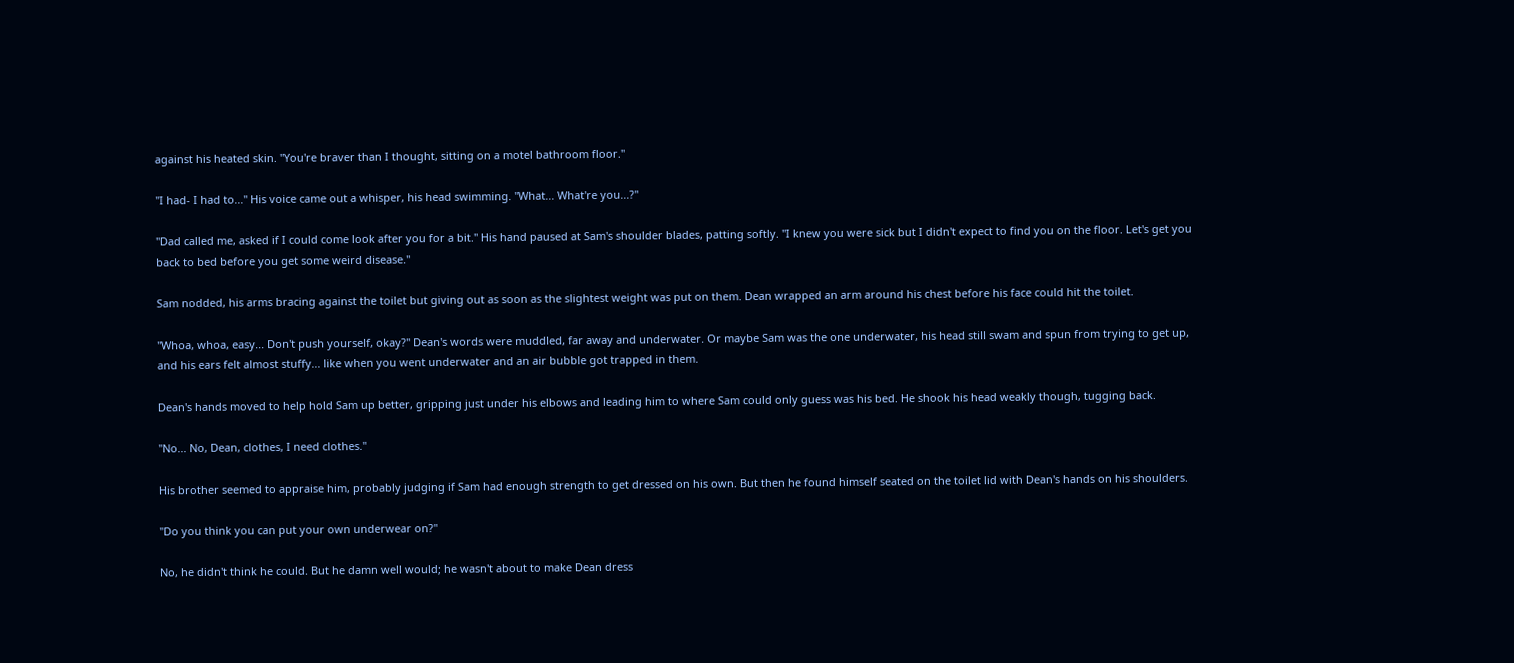against his heated skin. "You're braver than I thought, sitting on a motel bathroom floor."

"I had- I had to..." His voice came out a whisper, his head swimming. "What... What're you...?"

"Dad called me, asked if I could come look after you for a bit." His hand paused at Sam's shoulder blades, patting softly. "I knew you were sick but I didn't expect to find you on the floor. Let's get you back to bed before you get some weird disease."

Sam nodded, his arms bracing against the toilet but giving out as soon as the slightest weight was put on them. Dean wrapped an arm around his chest before his face could hit the toilet.

"Whoa, whoa, easy... Don't push yourself, okay?" Dean's words were muddled, far away and underwater. Or maybe Sam was the one underwater, his head still swam and spun from trying to get up, and his ears felt almost stuffy... like when you went underwater and an air bubble got trapped in them.

Dean's hands moved to help hold Sam up better, gripping just under his elbows and leading him to where Sam could only guess was his bed. He shook his head weakly though, tugging back.

"No... No, Dean, clothes, I need clothes."

His brother seemed to appraise him, probably judging if Sam had enough strength to get dressed on his own. But then he found himself seated on the toilet lid with Dean's hands on his shoulders.

"Do you think you can put your own underwear on?"

No, he didn't think he could. But he damn well would; he wasn't about to make Dean dress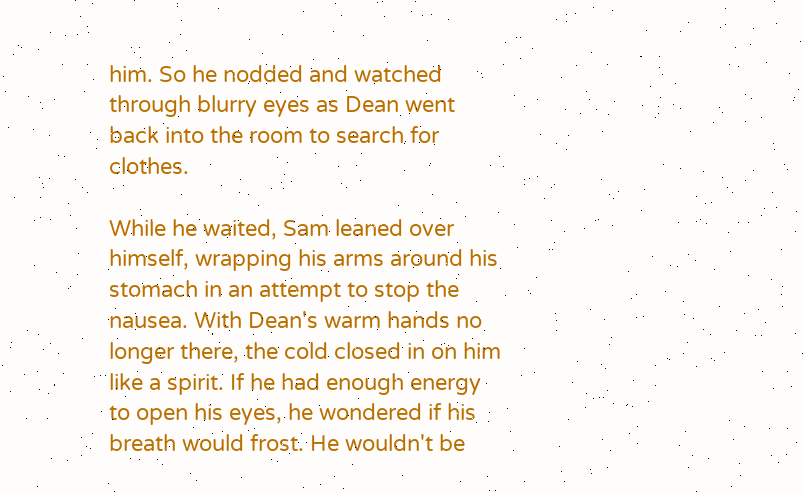him. So he nodded and watched through blurry eyes as Dean went back into the room to search for clothes.

While he waited, Sam leaned over himself, wrapping his arms around his stomach in an attempt to stop the nausea. With Dean's warm hands no longer there, the cold closed in on him like a spirit. If he had enough energy to open his eyes, he wondered if his breath would frost. He wouldn't be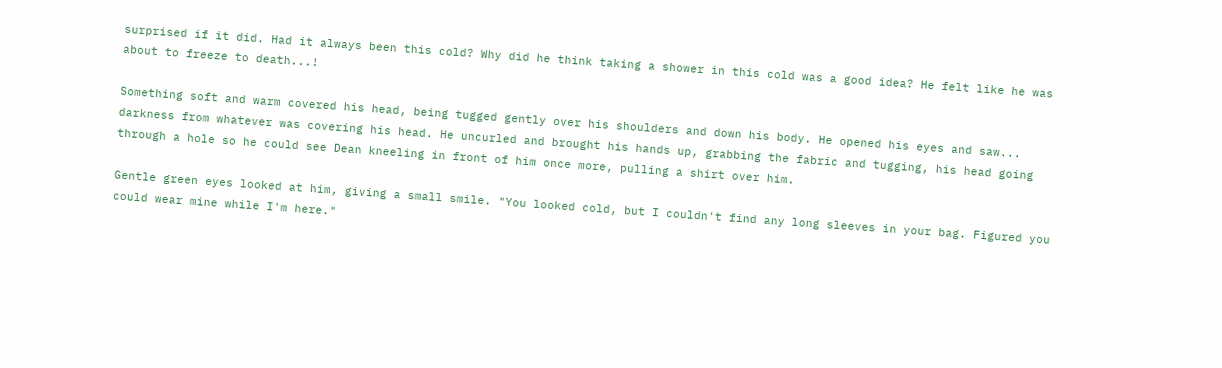surprised if it did. Had it always been this cold? Why did he think taking a shower in this cold was a good idea? He felt like he was about to freeze to death...!

Something soft and warm covered his head, being tugged gently over his shoulders and down his body. He opened his eyes and saw... darkness from whatever was covering his head. He uncurled and brought his hands up, grabbing the fabric and tugging, his head going through a hole so he could see Dean kneeling in front of him once more, pulling a shirt over him.

Gentle green eyes looked at him, giving a small smile. "You looked cold, but I couldn't find any long sleeves in your bag. Figured you could wear mine while I'm here."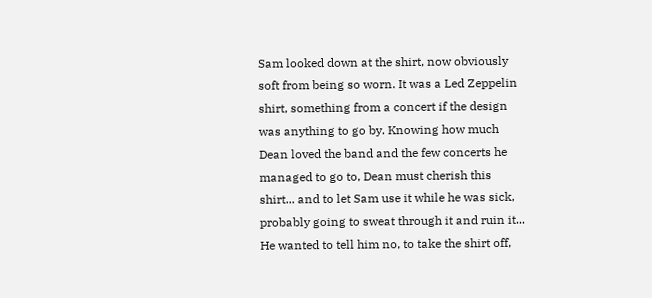Sam looked down at the shirt, now obviously soft from being so worn. It was a Led Zeppelin shirt, something from a concert if the design was anything to go by. Knowing how much Dean loved the band and the few concerts he managed to go to, Dean must cherish this shirt... and to let Sam use it while he was sick, probably going to sweat through it and ruin it... He wanted to tell him no, to take the shirt off,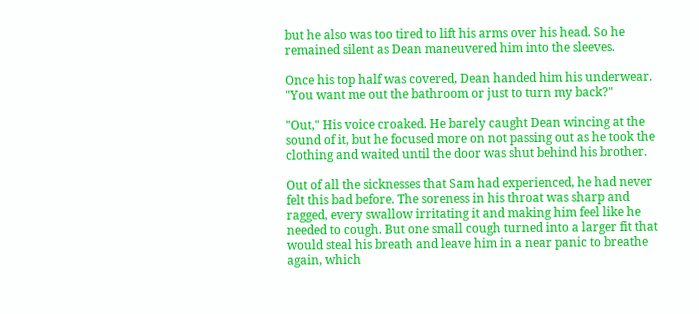but he also was too tired to lift his arms over his head. So he remained silent as Dean maneuvered him into the sleeves.

Once his top half was covered, Dean handed him his underwear. "You want me out the bathroom or just to turn my back?"

"Out," His voice croaked. He barely caught Dean wincing at the sound of it, but he focused more on not passing out as he took the clothing and waited until the door was shut behind his brother.

Out of all the sicknesses that Sam had experienced, he had never felt this bad before. The soreness in his throat was sharp and ragged, every swallow irritating it and making him feel like he needed to cough. But one small cough turned into a larger fit that would steal his breath and leave him in a near panic to breathe again, which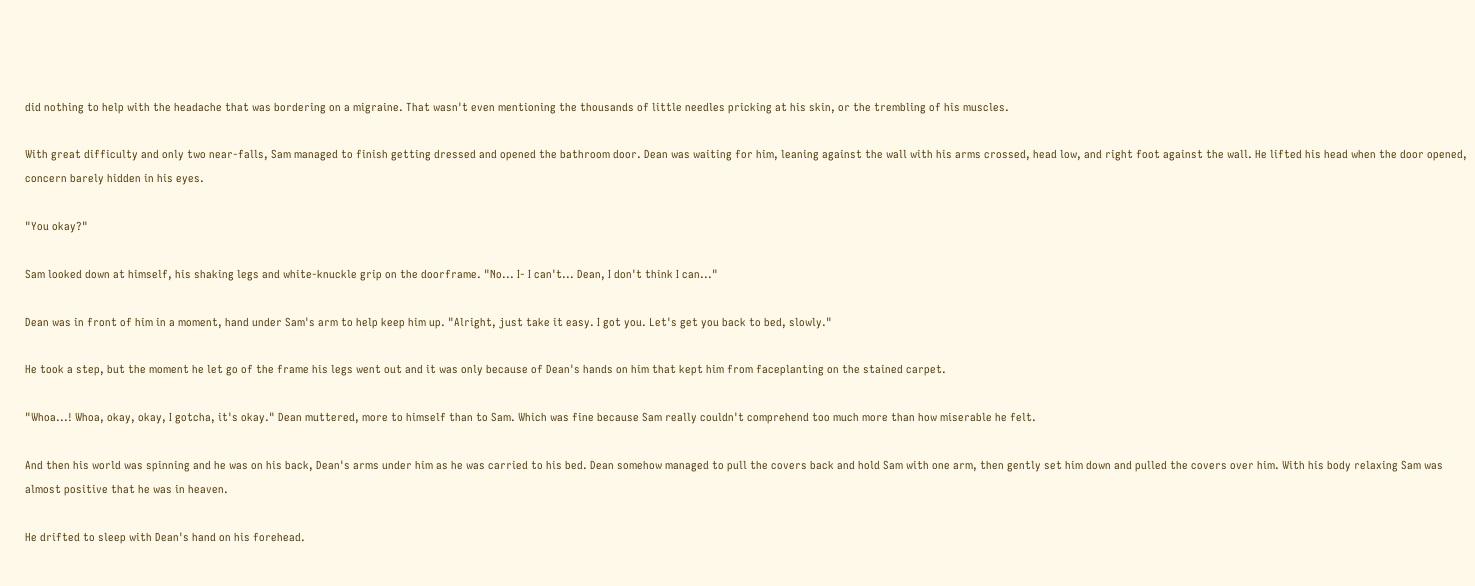did nothing to help with the headache that was bordering on a migraine. That wasn't even mentioning the thousands of little needles pricking at his skin, or the trembling of his muscles.

With great difficulty and only two near-falls, Sam managed to finish getting dressed and opened the bathroom door. Dean was waiting for him, leaning against the wall with his arms crossed, head low, and right foot against the wall. He lifted his head when the door opened, concern barely hidden in his eyes.

"You okay?"

Sam looked down at himself, his shaking legs and white-knuckle grip on the doorframe. "No... I- I can't... Dean, I don't think I can..."

Dean was in front of him in a moment, hand under Sam's arm to help keep him up. "Alright, just take it easy. I got you. Let's get you back to bed, slowly."

He took a step, but the moment he let go of the frame his legs went out and it was only because of Dean's hands on him that kept him from faceplanting on the stained carpet.

"Whoa...! Whoa, okay, okay, I gotcha, it's okay." Dean muttered, more to himself than to Sam. Which was fine because Sam really couldn't comprehend too much more than how miserable he felt.

And then his world was spinning and he was on his back, Dean's arms under him as he was carried to his bed. Dean somehow managed to pull the covers back and hold Sam with one arm, then gently set him down and pulled the covers over him. With his body relaxing Sam was almost positive that he was in heaven.

He drifted to sleep with Dean's hand on his forehead.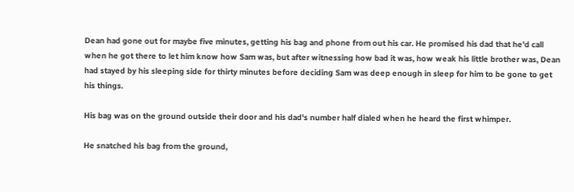Dean had gone out for maybe five minutes, getting his bag and phone from out his car. He promised his dad that he'd call when he got there to let him know how Sam was, but after witnessing how bad it was, how weak his little brother was, Dean had stayed by his sleeping side for thirty minutes before deciding Sam was deep enough in sleep for him to be gone to get his things.

His bag was on the ground outside their door and his dad's number half dialed when he heard the first whimper.

He snatched his bag from the ground,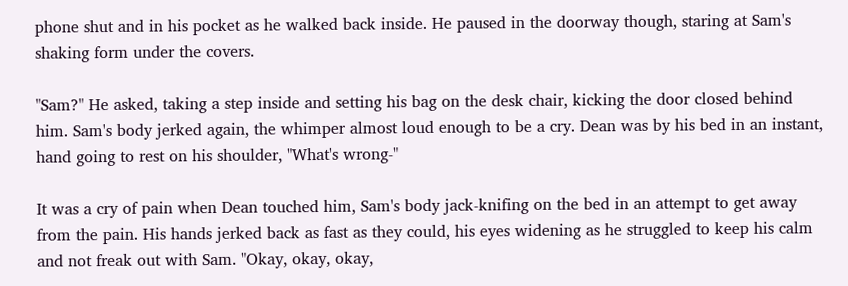phone shut and in his pocket as he walked back inside. He paused in the doorway though, staring at Sam's shaking form under the covers.

"Sam?" He asked, taking a step inside and setting his bag on the desk chair, kicking the door closed behind him. Sam's body jerked again, the whimper almost loud enough to be a cry. Dean was by his bed in an instant, hand going to rest on his shoulder, "What's wrong-"

It was a cry of pain when Dean touched him, Sam's body jack-knifing on the bed in an attempt to get away from the pain. His hands jerked back as fast as they could, his eyes widening as he struggled to keep his calm and not freak out with Sam. "Okay, okay, okay,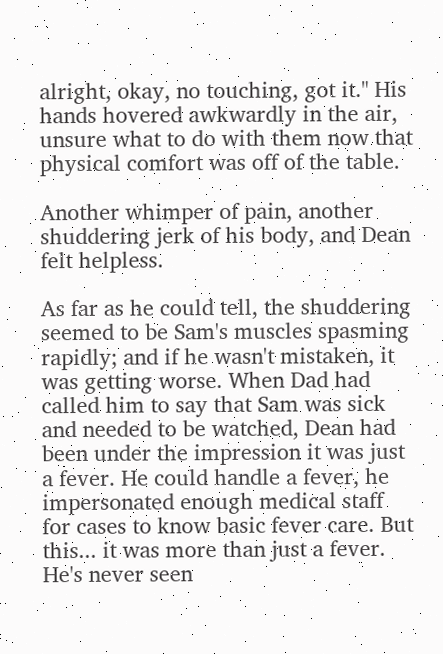alright, okay, no touching, got it." His hands hovered awkwardly in the air, unsure what to do with them now that physical comfort was off of the table.

Another whimper of pain, another shuddering jerk of his body, and Dean felt helpless.

As far as he could tell, the shuddering seemed to be Sam's muscles spasming rapidly; and if he wasn't mistaken, it was getting worse. When Dad had called him to say that Sam was sick and needed to be watched, Dean had been under the impression it was just a fever. He could handle a fever, he impersonated enough medical staff for cases to know basic fever care. But this... it was more than just a fever. He's never seen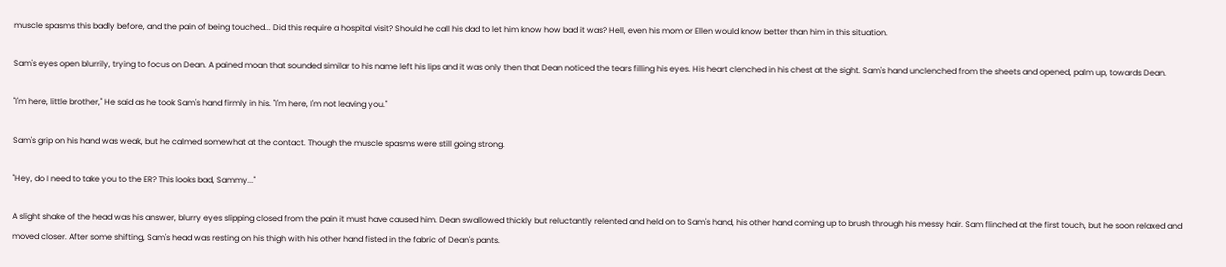muscle spasms this badly before, and the pain of being touched... Did this require a hospital visit? Should he call his dad to let him know how bad it was? Hell, even his mom or Ellen would know better than him in this situation.

Sam's eyes open blurrily, trying to focus on Dean. A pained moan that sounded similar to his name left his lips and it was only then that Dean noticed the tears filling his eyes. His heart clenched in his chest at the sight. Sam's hand unclenched from the sheets and opened, palm up, towards Dean.

"I'm here, little brother," He said as he took Sam's hand firmly in his. "I'm here, I'm not leaving you."

Sam's grip on his hand was weak, but he calmed somewhat at the contact. Though the muscle spasms were still going strong.

"Hey, do I need to take you to the ER? This looks bad, Sammy..."

A slight shake of the head was his answer, blurry eyes slipping closed from the pain it must have caused him. Dean swallowed thickly but reluctantly relented and held on to Sam's hand, his other hand coming up to brush through his messy hair. Sam flinched at the first touch, but he soon relaxed and moved closer. After some shifting, Sam's head was resting on his thigh with his other hand fisted in the fabric of Dean's pants.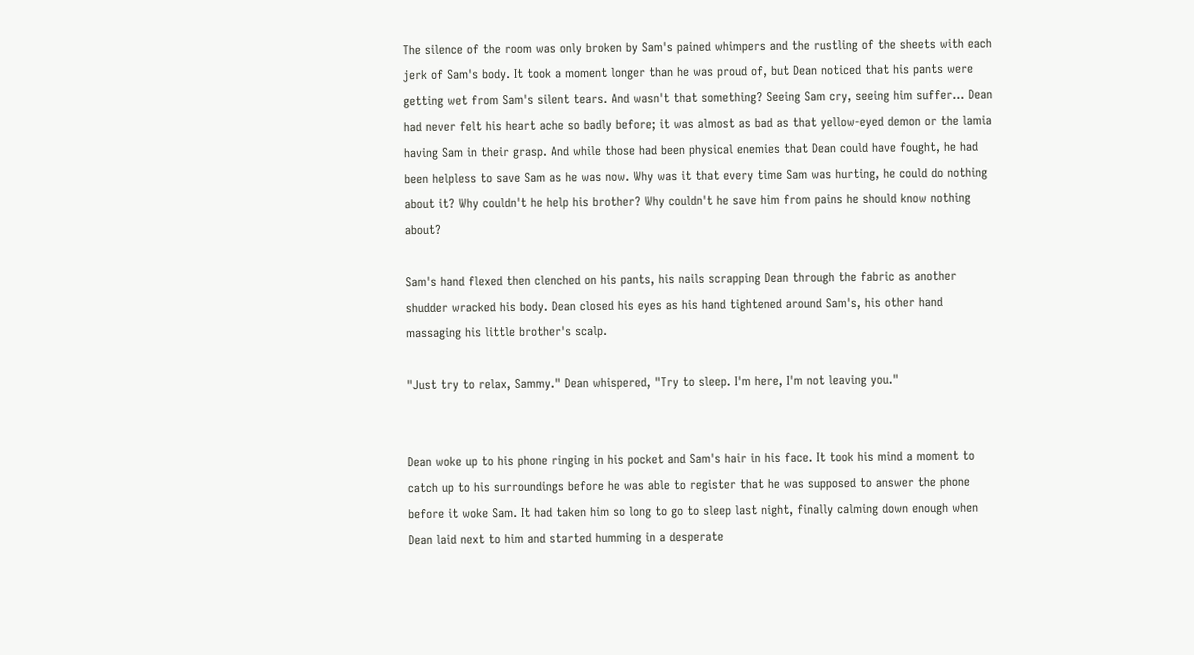The silence of the room was only broken by Sam's pained whimpers and the rustling of the sheets with each jerk of Sam's body. It took a moment longer than he was proud of, but Dean noticed that his pants were getting wet from Sam's silent tears. And wasn't that something? Seeing Sam cry, seeing him suffer... Dean had never felt his heart ache so badly before; it was almost as bad as that yellow-eyed demon or the lamia having Sam in their grasp. And while those had been physical enemies that Dean could have fought, he had been helpless to save Sam as he was now. Why was it that every time Sam was hurting, he could do nothing about it? Why couldn't he help his brother? Why couldn't he save him from pains he should know nothing about?

Sam's hand flexed then clenched on his pants, his nails scrapping Dean through the fabric as another shudder wracked his body. Dean closed his eyes as his hand tightened around Sam's, his other hand massaging his little brother's scalp.

"Just try to relax, Sammy." Dean whispered, "Try to sleep. I'm here, I'm not leaving you."


Dean woke up to his phone ringing in his pocket and Sam's hair in his face. It took his mind a moment to catch up to his surroundings before he was able to register that he was supposed to answer the phone before it woke Sam. It had taken him so long to go to sleep last night, finally calming down enough when Dean laid next to him and started humming in a desperate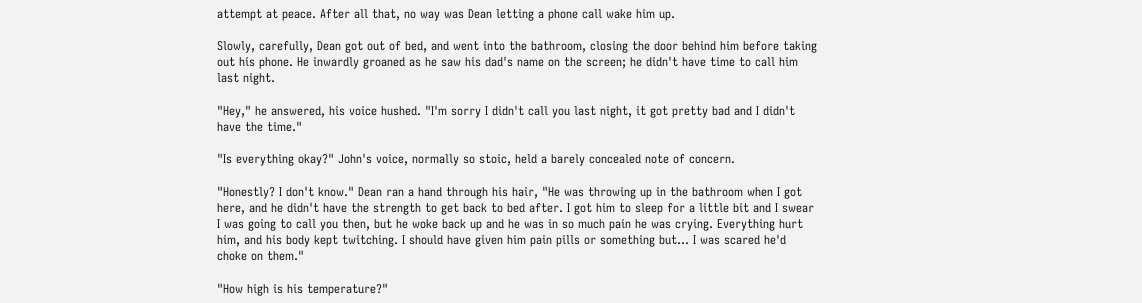attempt at peace. After all that, no way was Dean letting a phone call wake him up.

Slowly, carefully, Dean got out of bed, and went into the bathroom, closing the door behind him before taking out his phone. He inwardly groaned as he saw his dad's name on the screen; he didn't have time to call him last night.

"Hey," he answered, his voice hushed. "I'm sorry I didn't call you last night, it got pretty bad and I didn't have the time."

"Is everything okay?" John's voice, normally so stoic, held a barely concealed note of concern.

"Honestly? I don't know." Dean ran a hand through his hair, "He was throwing up in the bathroom when I got here, and he didn't have the strength to get back to bed after. I got him to sleep for a little bit and I swear I was going to call you then, but he woke back up and he was in so much pain he was crying. Everything hurt him, and his body kept twitching. I should have given him pain pills or something but... I was scared he'd choke on them."

"How high is his temperature?"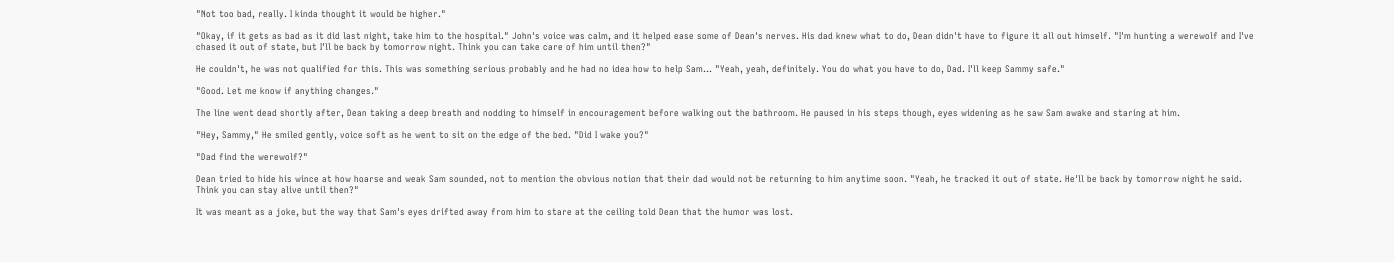"Not too bad, really. I kinda thought it would be higher."

"Okay, if it gets as bad as it did last night, take him to the hospital." John's voice was calm, and it helped ease some of Dean's nerves. His dad knew what to do, Dean didn't have to figure it all out himself. "I'm hunting a werewolf and I've chased it out of state, but I'll be back by tomorrow night. Think you can take care of him until then?"

He couldn't, he was not qualified for this. This was something serious probably and he had no idea how to help Sam... "Yeah, yeah, definitely. You do what you have to do, Dad. I'll keep Sammy safe."

"Good. Let me know if anything changes."

The line went dead shortly after, Dean taking a deep breath and nodding to himself in encouragement before walking out the bathroom. He paused in his steps though, eyes widening as he saw Sam awake and staring at him.

"Hey, Sammy," He smiled gently, voice soft as he went to sit on the edge of the bed. "Did I wake you?"

"Dad find the werewolf?"

Dean tried to hide his wince at how hoarse and weak Sam sounded, not to mention the obvious notion that their dad would not be returning to him anytime soon. "Yeah, he tracked it out of state. He'll be back by tomorrow night he said. Think you can stay alive until then?"

It was meant as a joke, but the way that Sam's eyes drifted away from him to stare at the ceiling told Dean that the humor was lost.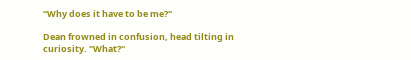"Why does it have to be me?"

Dean frowned in confusion, head tilting in curiosity. "What?"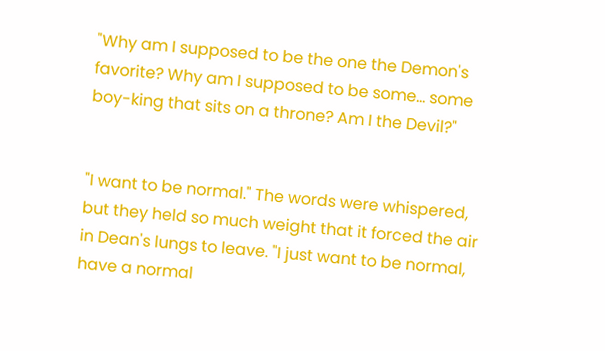"Why am I supposed to be the one the Demon's favorite? Why am I supposed to be some... some boy-king that sits on a throne? Am I the Devil?"


"I want to be normal." The words were whispered, but they held so much weight that it forced the air in Dean's lungs to leave. "I just want to be normal, have a normal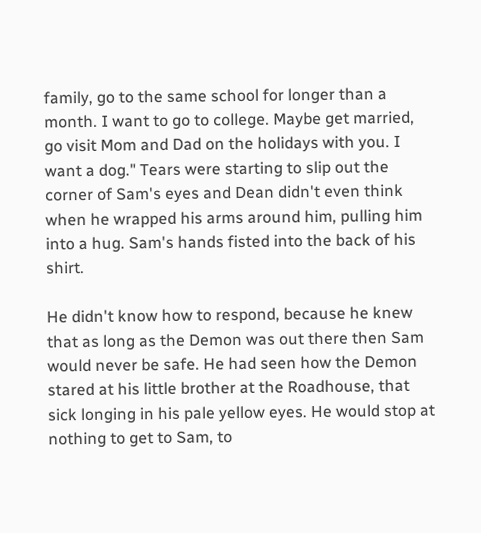family, go to the same school for longer than a month. I want to go to college. Maybe get married, go visit Mom and Dad on the holidays with you. I want a dog." Tears were starting to slip out the corner of Sam's eyes and Dean didn't even think when he wrapped his arms around him, pulling him into a hug. Sam's hands fisted into the back of his shirt.

He didn't know how to respond, because he knew that as long as the Demon was out there then Sam would never be safe. He had seen how the Demon stared at his little brother at the Roadhouse, that sick longing in his pale yellow eyes. He would stop at nothing to get to Sam, to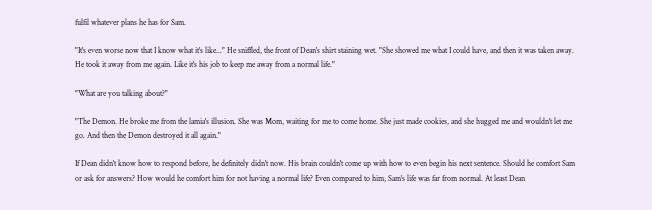fulfil whatever plans he has for Sam.

"It's even worse now that I know what it's like..." He sniffled, the front of Dean's shirt staining wet. "She showed me what I could have, and then it was taken away. He took it away from me again. Like it's his job to keep me away from a normal life."

"What are you talking about?"

"The Demon. He broke me from the lamia's illusion. She was Mom, waiting for me to come home. She just made cookies, and she hugged me and wouldn't let me go. And then the Demon destroyed it all again."

If Dean didn't know how to respond before, he definitely didn't now. His brain couldn't come up with how to even begin his next sentence. Should he comfort Sam or ask for answers? How would he comfort him for not having a normal life? Even compared to him, Sam's life was far from normal. At least Dean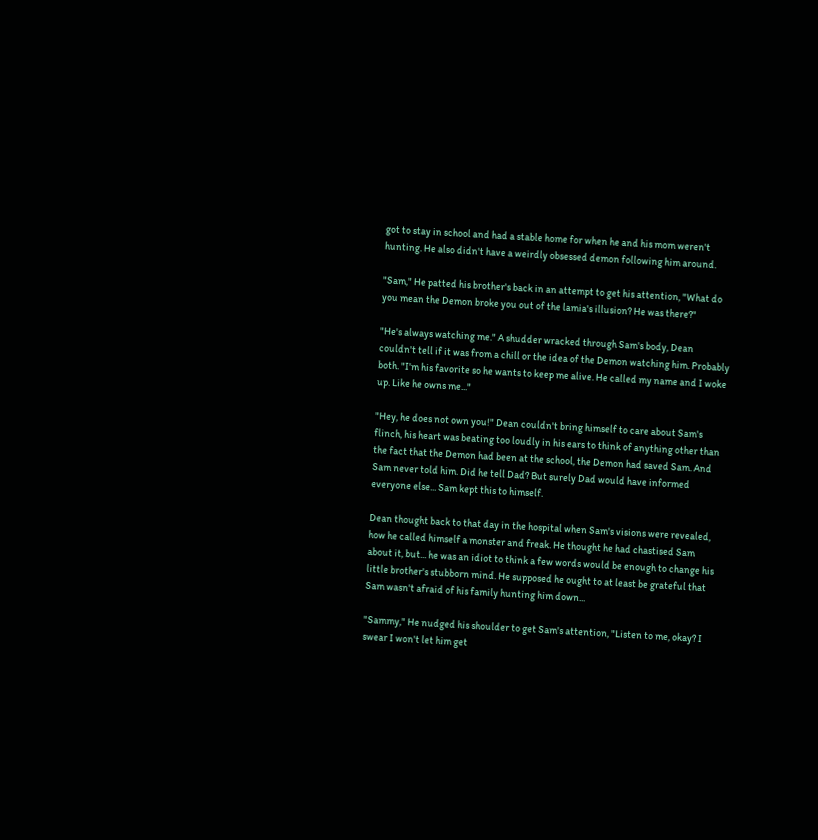got to stay in school and had a stable home for when he and his mom weren't hunting. He also didn't have a weirdly obsessed demon following him around.

"Sam," He patted his brother's back in an attempt to get his attention, "What do you mean the Demon broke you out of the lamia's illusion? He was there?"

"He's always watching me." A shudder wracked through Sam's body, Dean couldn't tell if it was from a chill or the idea of the Demon watching him. Probably both. "I'm his favorite so he wants to keep me alive. He called my name and I woke up. Like he owns me..."

"Hey, he does not own you!" Dean couldn't bring himself to care about Sam's flinch, his heart was beating too loudly in his ears to think of anything other than the fact that the Demon had been at the school, the Demon had saved Sam. And Sam never told him. Did he tell Dad? But surely Dad would have informed everyone else... Sam kept this to himself.

Dean thought back to that day in the hospital when Sam's visions were revealed, how he called himself a monster and freak. He thought he had chastised Sam about it, but... he was an idiot to think a few words would be enough to change his little brother's stubborn mind. He supposed he ought to at least be grateful that Sam wasn't afraid of his family hunting him down...

"Sammy," He nudged his shoulder to get Sam's attention, "Listen to me, okay? I swear I won't let him get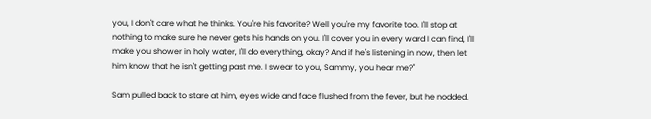you, I don't care what he thinks. You're his favorite? Well you're my favorite too. I'll stop at nothing to make sure he never gets his hands on you. I'll cover you in every ward I can find, I'll make you shower in holy water, I'll do everything, okay? And if he's listening in now, then let him know that he isn't getting past me. I swear to you, Sammy, you hear me?"

Sam pulled back to stare at him, eyes wide and face flushed from the fever, but he nodded.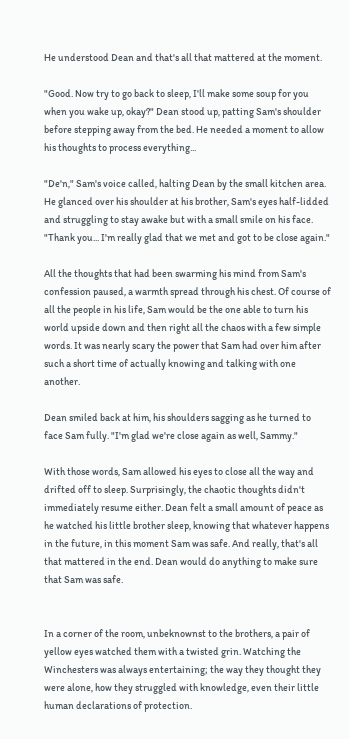He understood Dean and that's all that mattered at the moment.

"Good. Now try to go back to sleep, I'll make some soup for you when you wake up, okay?" Dean stood up, patting Sam's shoulder before stepping away from the bed. He needed a moment to allow his thoughts to process everything...

"De'n," Sam's voice called, halting Dean by the small kitchen area. He glanced over his shoulder at his brother, Sam's eyes half-lidded and struggling to stay awake but with a small smile on his face. "Thank you... I'm really glad that we met and got to be close again."

All the thoughts that had been swarming his mind from Sam's confession paused, a warmth spread through his chest. Of course of all the people in his life, Sam would be the one able to turn his world upside down and then right all the chaos with a few simple words. It was nearly scary the power that Sam had over him after such a short time of actually knowing and talking with one another.

Dean smiled back at him, his shoulders sagging as he turned to face Sam fully. "I'm glad we're close again as well, Sammy."

With those words, Sam allowed his eyes to close all the way and drifted off to sleep. Surprisingly, the chaotic thoughts didn't immediately resume either. Dean felt a small amount of peace as he watched his little brother sleep, knowing that whatever happens in the future, in this moment Sam was safe. And really, that's all that mattered in the end. Dean would do anything to make sure that Sam was safe.


In a corner of the room, unbeknownst to the brothers, a pair of yellow eyes watched them with a twisted grin. Watching the Winchesters was always entertaining; the way they thought they were alone, how they struggled with knowledge, even their little human declarations of protection.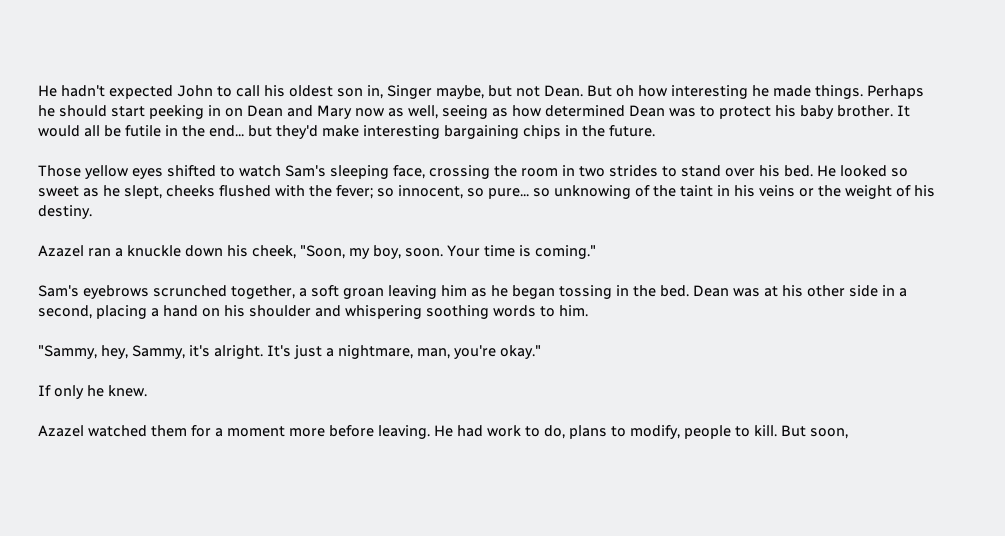He hadn't expected John to call his oldest son in, Singer maybe, but not Dean. But oh how interesting he made things. Perhaps he should start peeking in on Dean and Mary now as well, seeing as how determined Dean was to protect his baby brother. It would all be futile in the end... but they'd make interesting bargaining chips in the future.

Those yellow eyes shifted to watch Sam's sleeping face, crossing the room in two strides to stand over his bed. He looked so sweet as he slept, cheeks flushed with the fever; so innocent, so pure... so unknowing of the taint in his veins or the weight of his destiny.

Azazel ran a knuckle down his cheek, "Soon, my boy, soon. Your time is coming."

Sam's eyebrows scrunched together, a soft groan leaving him as he began tossing in the bed. Dean was at his other side in a second, placing a hand on his shoulder and whispering soothing words to him.

"Sammy, hey, Sammy, it's alright. It's just a nightmare, man, you're okay."

If only he knew.

Azazel watched them for a moment more before leaving. He had work to do, plans to modify, people to kill. But soon,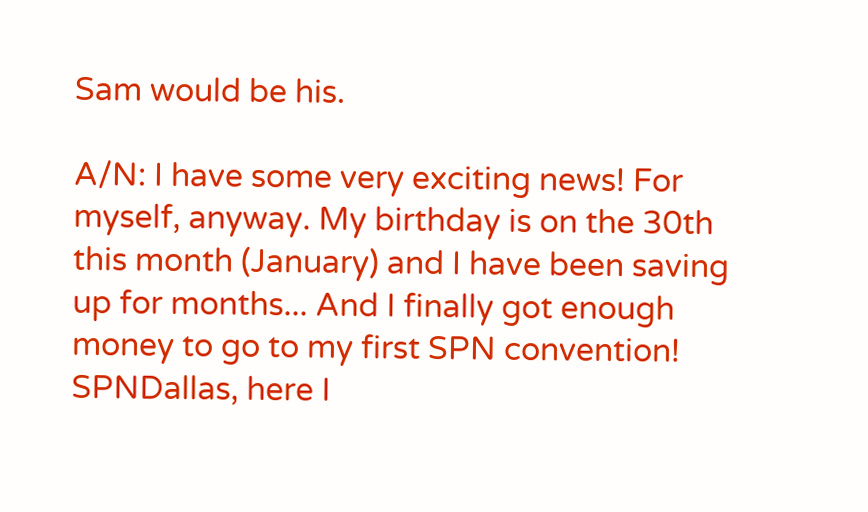Sam would be his.

A/N: I have some very exciting news! For myself, anyway. My birthday is on the 30th this month (January) and I have been saving up for months... And I finally got enough money to go to my first SPN convention! SPNDallas, here I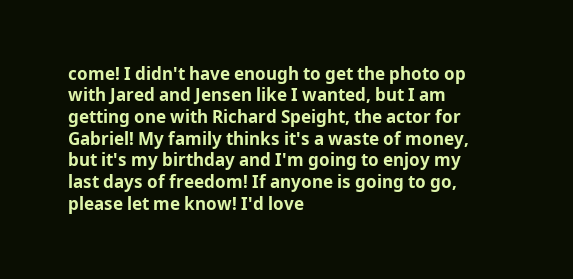come! I didn't have enough to get the photo op with Jared and Jensen like I wanted, but I am getting one with Richard Speight, the actor for Gabriel! My family thinks it's a waste of money, but it's my birthday and I'm going to enjoy my last days of freedom! If anyone is going to go, please let me know! I'd love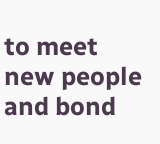to meet new people and bond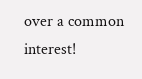over a common interest!